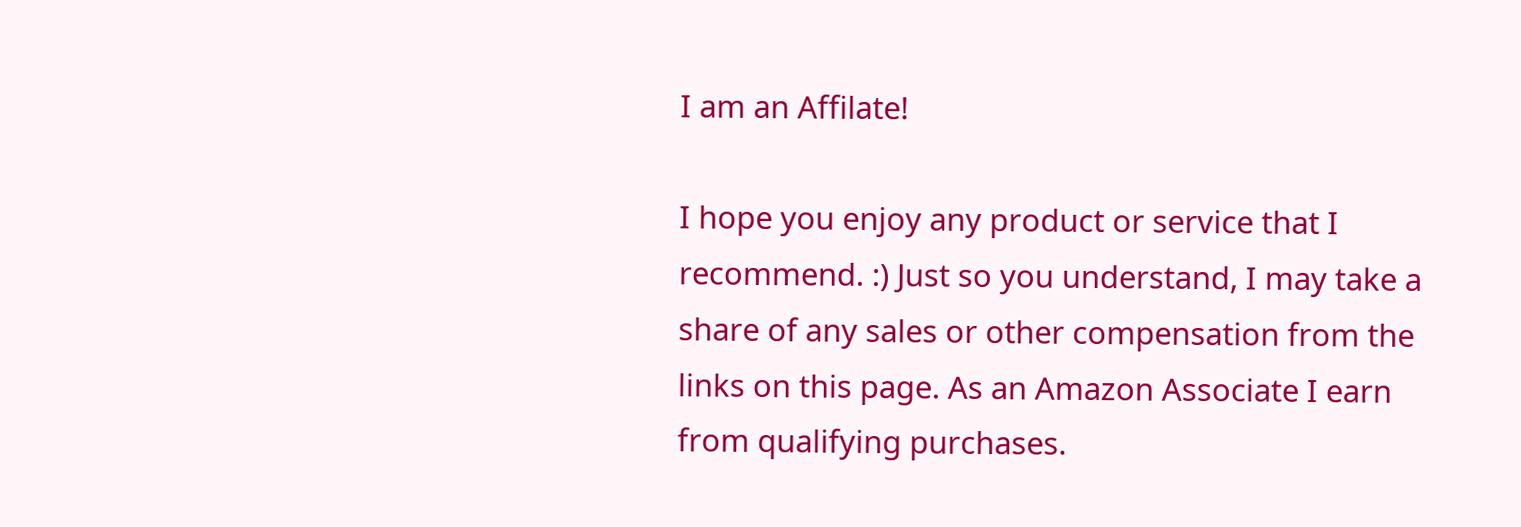I am an Affilate!

I hope you enjoy any product or service that I recommend. :) Just so you understand, I may take a share of any sales or other compensation from the links on this page. As an Amazon Associate I earn from qualifying purchases.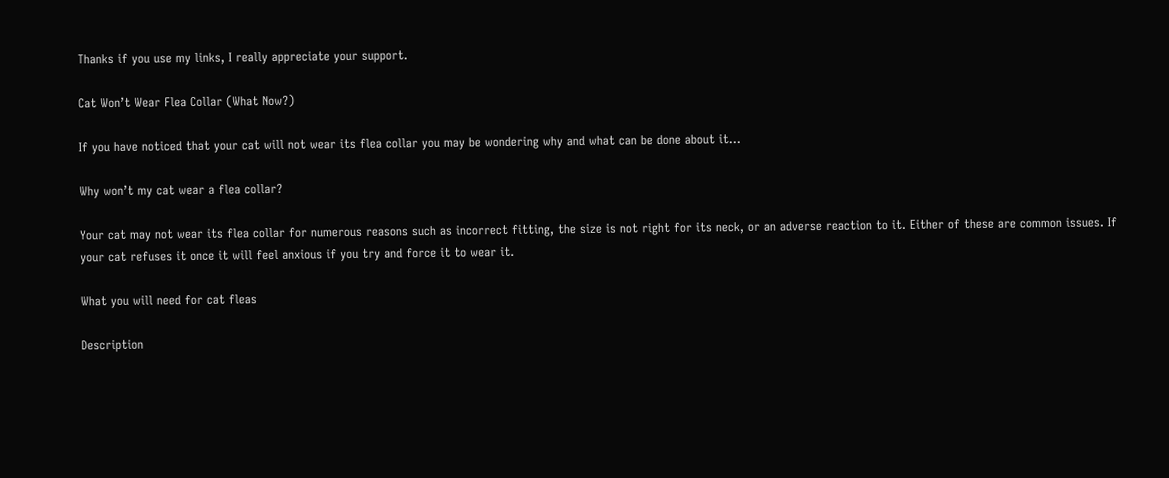Thanks if you use my links, I really appreciate your support.

Cat Won’t Wear Flea Collar (What Now?)

If you have noticed that your cat will not wear its flea collar you may be wondering why and what can be done about it…

Why won’t my cat wear a flea collar?

Your cat may not wear its flea collar for numerous reasons such as incorrect fitting, the size is not right for its neck, or an adverse reaction to it. Either of these are common issues. If your cat refuses it once it will feel anxious if you try and force it to wear it.

What you will need for cat fleas

Description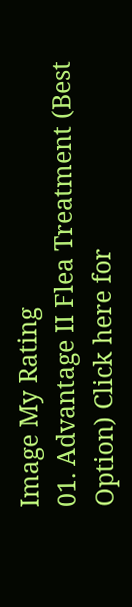Image My Rating
01. Advantage II Flea Treatment (Best Option) Click here for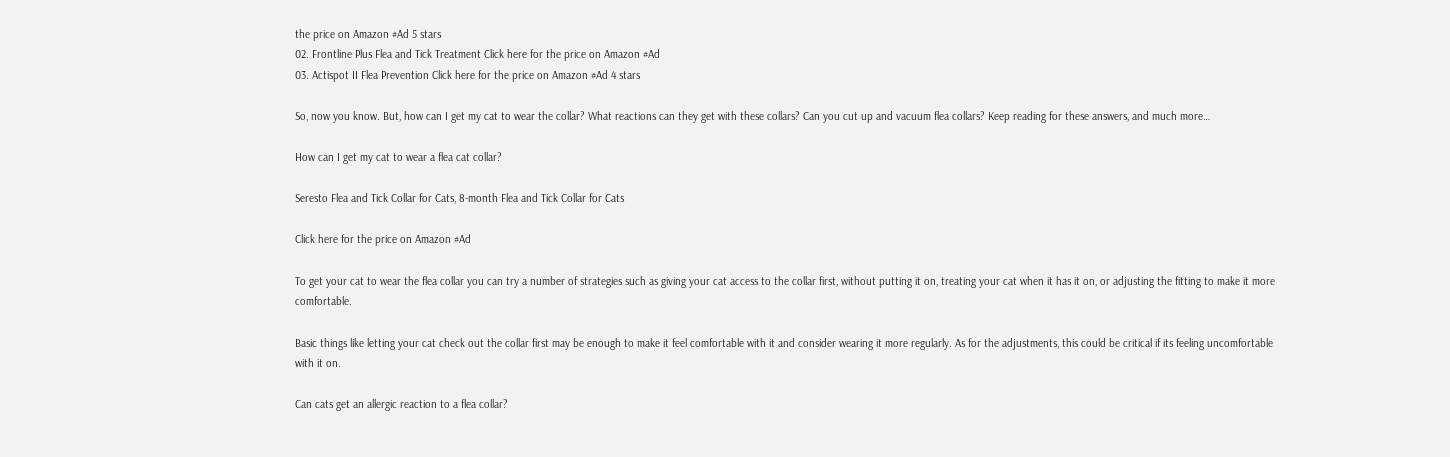the price on Amazon #Ad 5 stars
02. Frontline Plus Flea and Tick Treatment Click here for the price on Amazon #Ad
03. Actispot II Flea Prevention Click here for the price on Amazon #Ad 4 stars

So, now you know. But, how can I get my cat to wear the collar? What reactions can they get with these collars? Can you cut up and vacuum flea collars? Keep reading for these answers, and much more…

How can I get my cat to wear a flea cat collar?

Seresto Flea and Tick Collar for Cats, 8-month Flea and Tick Collar for Cats

Click here for the price on Amazon #Ad

To get your cat to wear the flea collar you can try a number of strategies such as giving your cat access to the collar first, without putting it on, treating your cat when it has it on, or adjusting the fitting to make it more comfortable.

Basic things like letting your cat check out the collar first may be enough to make it feel comfortable with it and consider wearing it more regularly. As for the adjustments, this could be critical if its feeling uncomfortable with it on.

Can cats get an allergic reaction to a flea collar?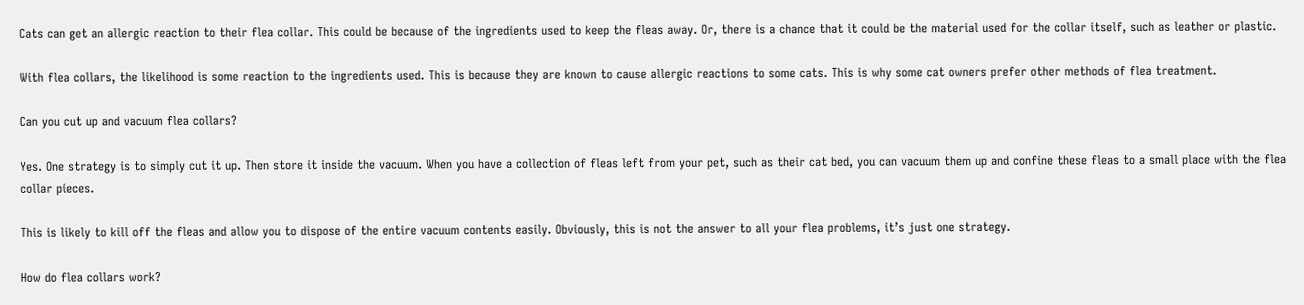Cats can get an allergic reaction to their flea collar. This could be because of the ingredients used to keep the fleas away. Or, there is a chance that it could be the material used for the collar itself, such as leather or plastic.

With flea collars, the likelihood is some reaction to the ingredients used. This is because they are known to cause allergic reactions to some cats. This is why some cat owners prefer other methods of flea treatment.

Can you cut up and vacuum flea collars?

Yes. One strategy is to simply cut it up. Then store it inside the vacuum. When you have a collection of fleas left from your pet, such as their cat bed, you can vacuum them up and confine these fleas to a small place with the flea collar pieces.

This is likely to kill off the fleas and allow you to dispose of the entire vacuum contents easily. Obviously, this is not the answer to all your flea problems, it’s just one strategy.

How do flea collars work?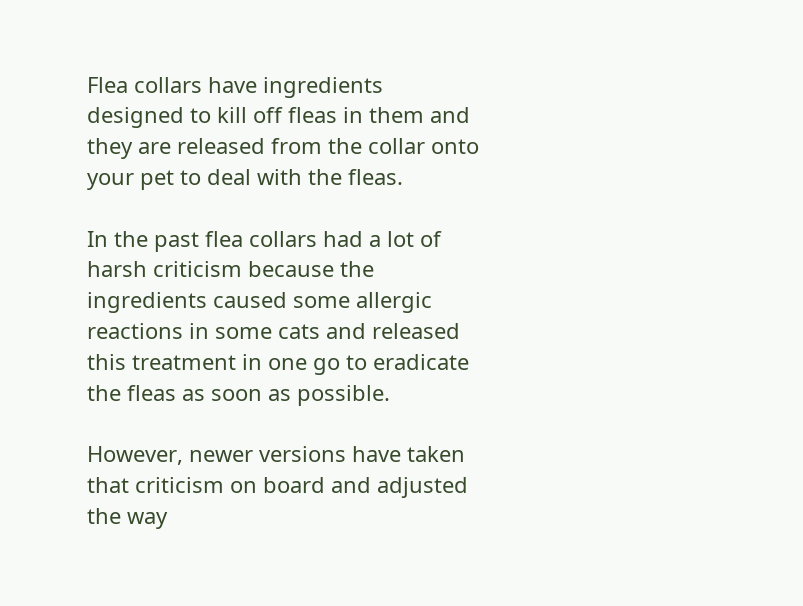Flea collars have ingredients designed to kill off fleas in them and they are released from the collar onto your pet to deal with the fleas.

In the past flea collars had a lot of harsh criticism because the ingredients caused some allergic reactions in some cats and released this treatment in one go to eradicate the fleas as soon as possible.

However, newer versions have taken that criticism on board and adjusted the way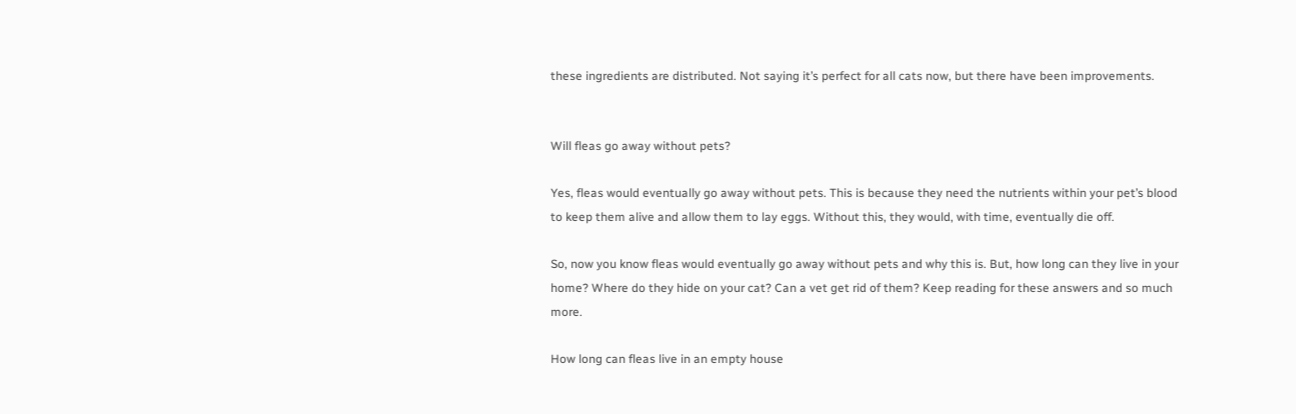these ingredients are distributed. Not saying it’s perfect for all cats now, but there have been improvements.


Will fleas go away without pets?

Yes, fleas would eventually go away without pets. This is because they need the nutrients within your pet’s blood to keep them alive and allow them to lay eggs. Without this, they would, with time, eventually die off.

So, now you know fleas would eventually go away without pets and why this is. But, how long can they live in your home? Where do they hide on your cat? Can a vet get rid of them? Keep reading for these answers and so much more.

How long can fleas live in an empty house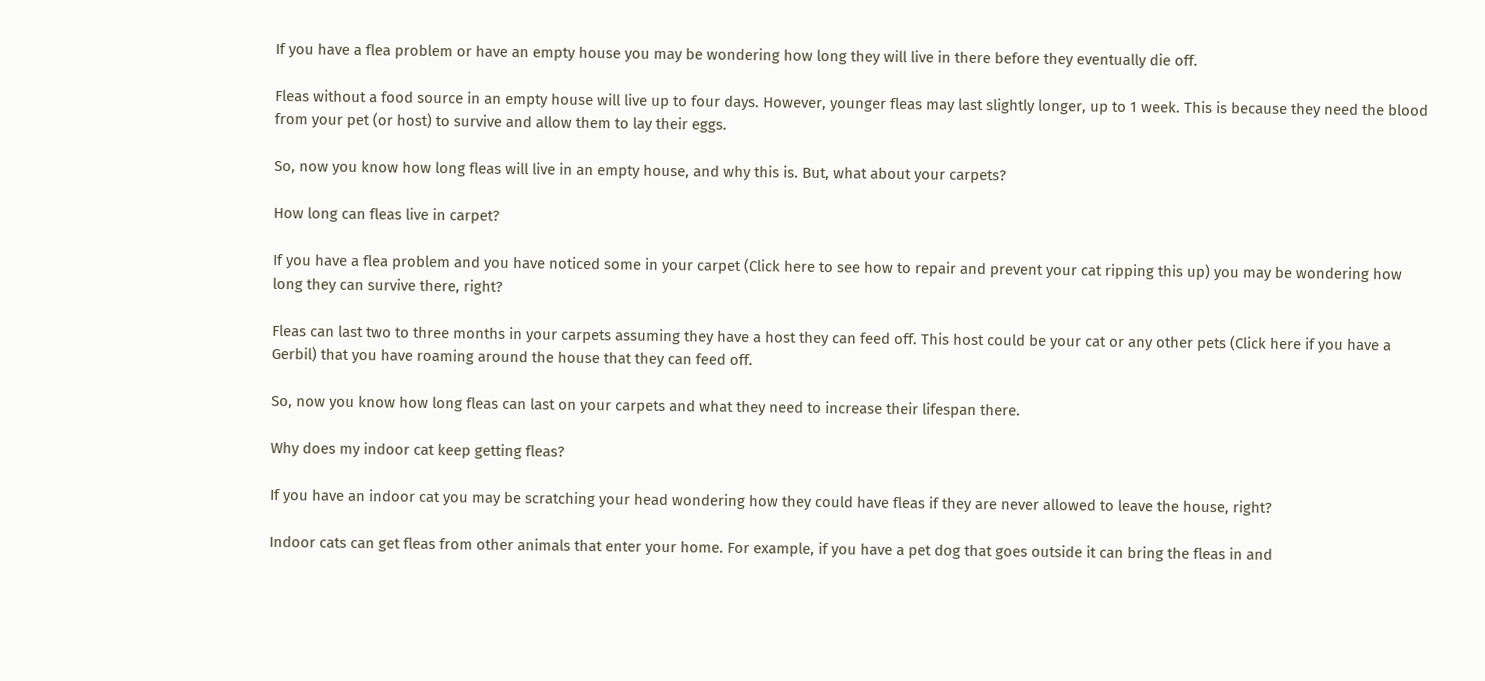If you have a flea problem or have an empty house you may be wondering how long they will live in there before they eventually die off.

Fleas without a food source in an empty house will live up to four days. However, younger fleas may last slightly longer, up to 1 week. This is because they need the blood from your pet (or host) to survive and allow them to lay their eggs.

So, now you know how long fleas will live in an empty house, and why this is. But, what about your carpets?

How long can fleas live in carpet?

If you have a flea problem and you have noticed some in your carpet (Click here to see how to repair and prevent your cat ripping this up) you may be wondering how long they can survive there, right?

Fleas can last two to three months in your carpets assuming they have a host they can feed off. This host could be your cat or any other pets (Click here if you have a Gerbil) that you have roaming around the house that they can feed off.

So, now you know how long fleas can last on your carpets and what they need to increase their lifespan there.

Why does my indoor cat keep getting fleas?

If you have an indoor cat you may be scratching your head wondering how they could have fleas if they are never allowed to leave the house, right?

Indoor cats can get fleas from other animals that enter your home. For example, if you have a pet dog that goes outside it can bring the fleas in and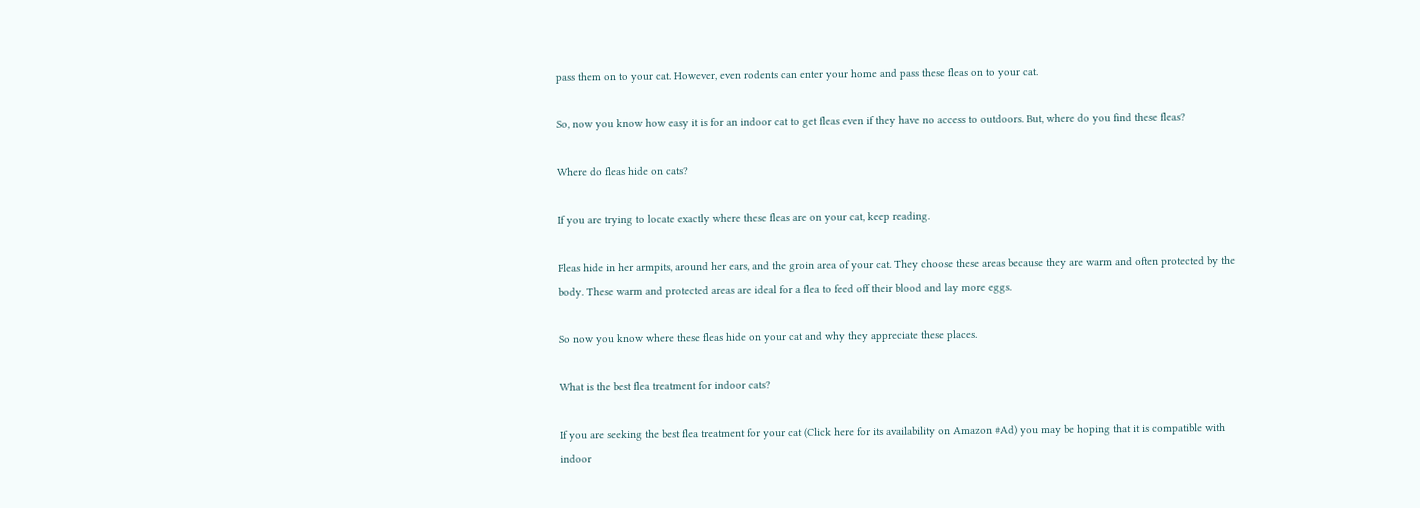pass them on to your cat. However, even rodents can enter your home and pass these fleas on to your cat.

So, now you know how easy it is for an indoor cat to get fleas even if they have no access to outdoors. But, where do you find these fleas?

Where do fleas hide on cats?

If you are trying to locate exactly where these fleas are on your cat, keep reading.

Fleas hide in her armpits, around her ears, and the groin area of your cat. They choose these areas because they are warm and often protected by the body. These warm and protected areas are ideal for a flea to feed off their blood and lay more eggs.

So now you know where these fleas hide on your cat and why they appreciate these places.

What is the best flea treatment for indoor cats?

If you are seeking the best flea treatment for your cat (Click here for its availability on Amazon #Ad) you may be hoping that it is compatible with indoor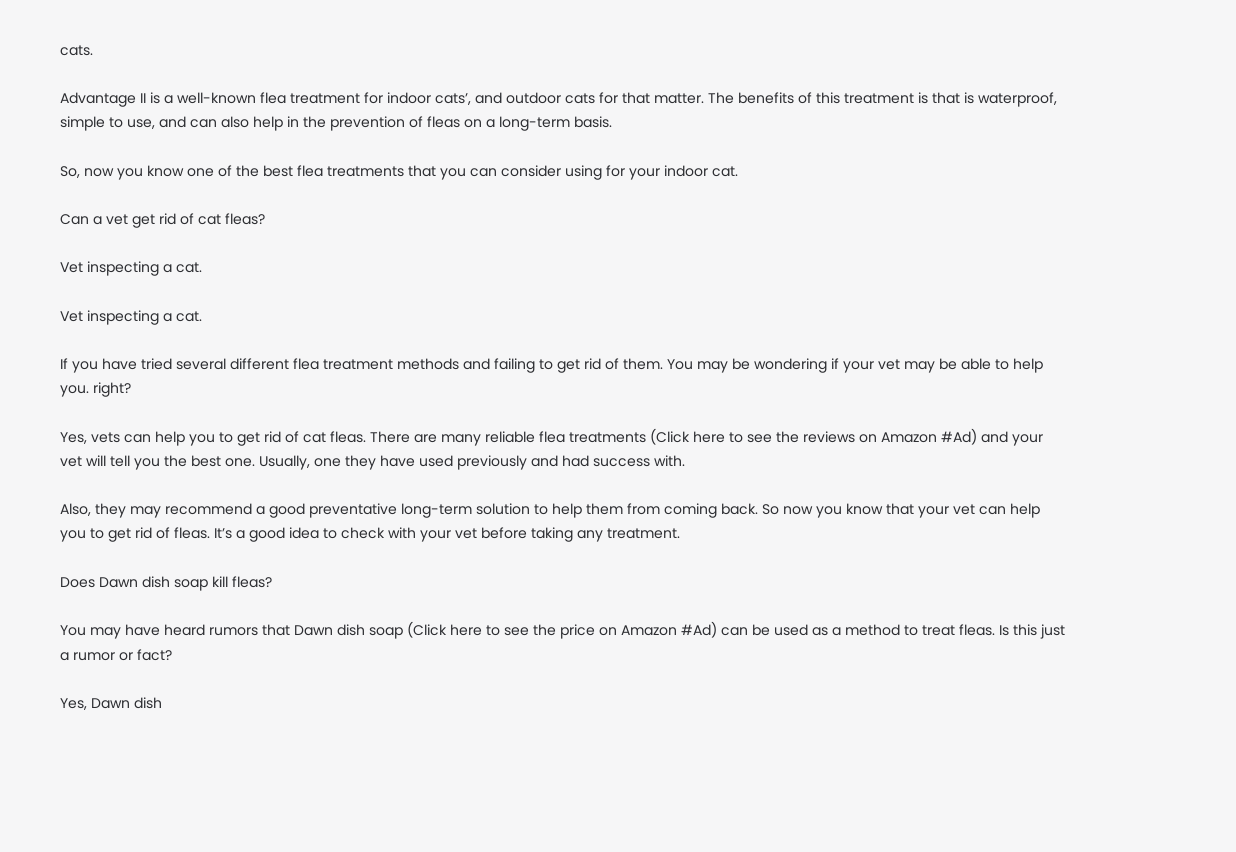cats.

Advantage II is a well-known flea treatment for indoor cats’, and outdoor cats for that matter. The benefits of this treatment is that is waterproof, simple to use, and can also help in the prevention of fleas on a long-term basis.

So, now you know one of the best flea treatments that you can consider using for your indoor cat.

Can a vet get rid of cat fleas?

Vet inspecting a cat.

Vet inspecting a cat.

If you have tried several different flea treatment methods and failing to get rid of them. You may be wondering if your vet may be able to help you. right?

Yes, vets can help you to get rid of cat fleas. There are many reliable flea treatments (Click here to see the reviews on Amazon #Ad) and your vet will tell you the best one. Usually, one they have used previously and had success with.

Also, they may recommend a good preventative long-term solution to help them from coming back. So now you know that your vet can help you to get rid of fleas. It’s a good idea to check with your vet before taking any treatment.

Does Dawn dish soap kill fleas?

You may have heard rumors that Dawn dish soap (Click here to see the price on Amazon #Ad) can be used as a method to treat fleas. Is this just a rumor or fact?

Yes, Dawn dish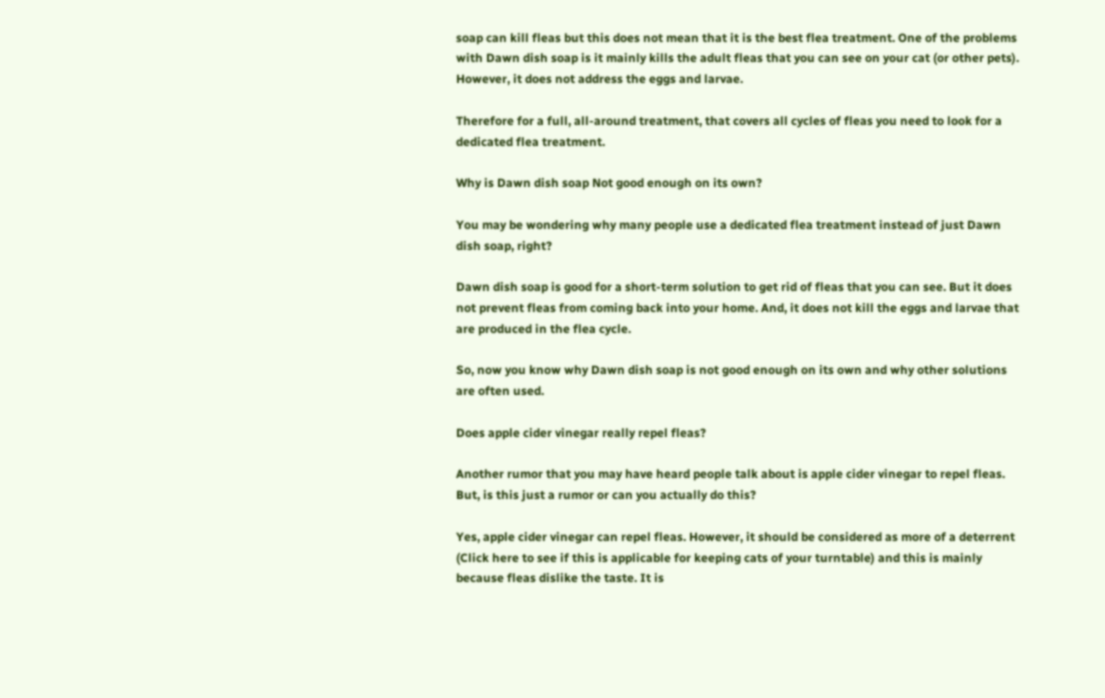soap can kill fleas but this does not mean that it is the best flea treatment. One of the problems with Dawn dish soap is it mainly kills the adult fleas that you can see on your cat (or other pets). However, it does not address the eggs and larvae.

Therefore for a full, all-around treatment, that covers all cycles of fleas you need to look for a dedicated flea treatment.

Why is Dawn dish soap Not good enough on its own?

You may be wondering why many people use a dedicated flea treatment instead of just Dawn dish soap, right?

Dawn dish soap is good for a short-term solution to get rid of fleas that you can see. But it does not prevent fleas from coming back into your home. And, it does not kill the eggs and larvae that are produced in the flea cycle.

So, now you know why Dawn dish soap is not good enough on its own and why other solutions are often used.

Does apple cider vinegar really repel fleas?

Another rumor that you may have heard people talk about is apple cider vinegar to repel fleas. But, is this just a rumor or can you actually do this?

Yes, apple cider vinegar can repel fleas. However, it should be considered as more of a deterrent (Click here to see if this is applicable for keeping cats of your turntable) and this is mainly because fleas dislike the taste. It is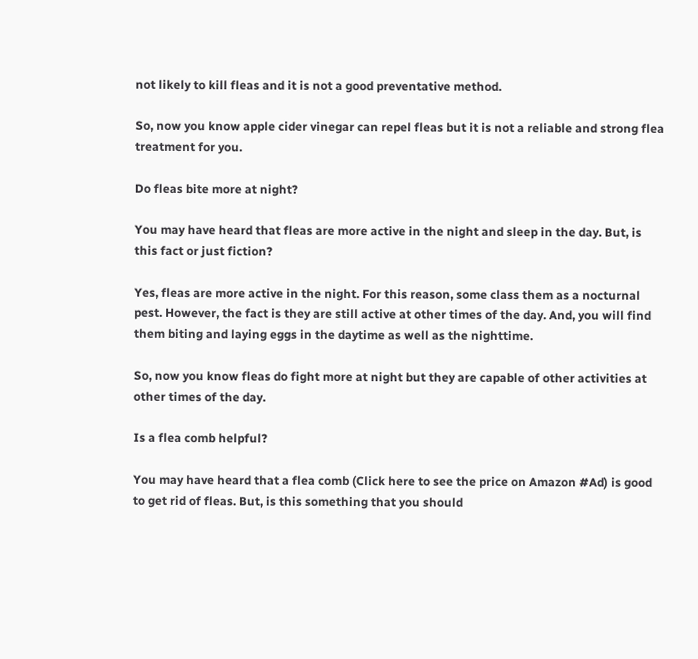not likely to kill fleas and it is not a good preventative method.

So, now you know apple cider vinegar can repel fleas but it is not a reliable and strong flea treatment for you.

Do fleas bite more at night?

You may have heard that fleas are more active in the night and sleep in the day. But, is this fact or just fiction?

Yes, fleas are more active in the night. For this reason, some class them as a nocturnal pest. However, the fact is they are still active at other times of the day. And, you will find them biting and laying eggs in the daytime as well as the nighttime.

So, now you know fleas do fight more at night but they are capable of other activities at other times of the day.

Is a flea comb helpful?

You may have heard that a flea comb (Click here to see the price on Amazon #Ad) is good to get rid of fleas. But, is this something that you should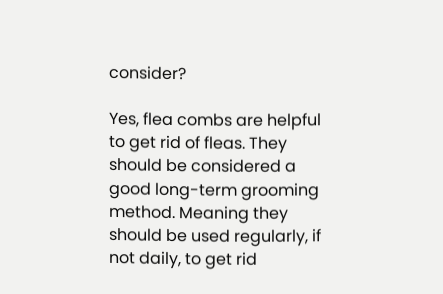consider?

Yes, flea combs are helpful to get rid of fleas. They should be considered a good long-term grooming method. Meaning they should be used regularly, if not daily, to get rid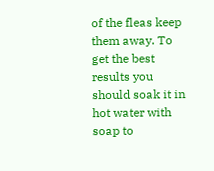of the fleas keep them away. To get the best results you should soak it in hot water with soap to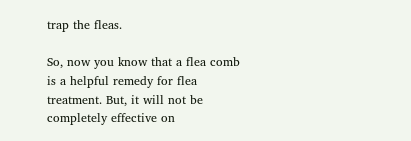trap the fleas.

So, now you know that a flea comb is a helpful remedy for flea treatment. But, it will not be completely effective on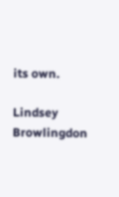its own.

Lindsey Browlingdon